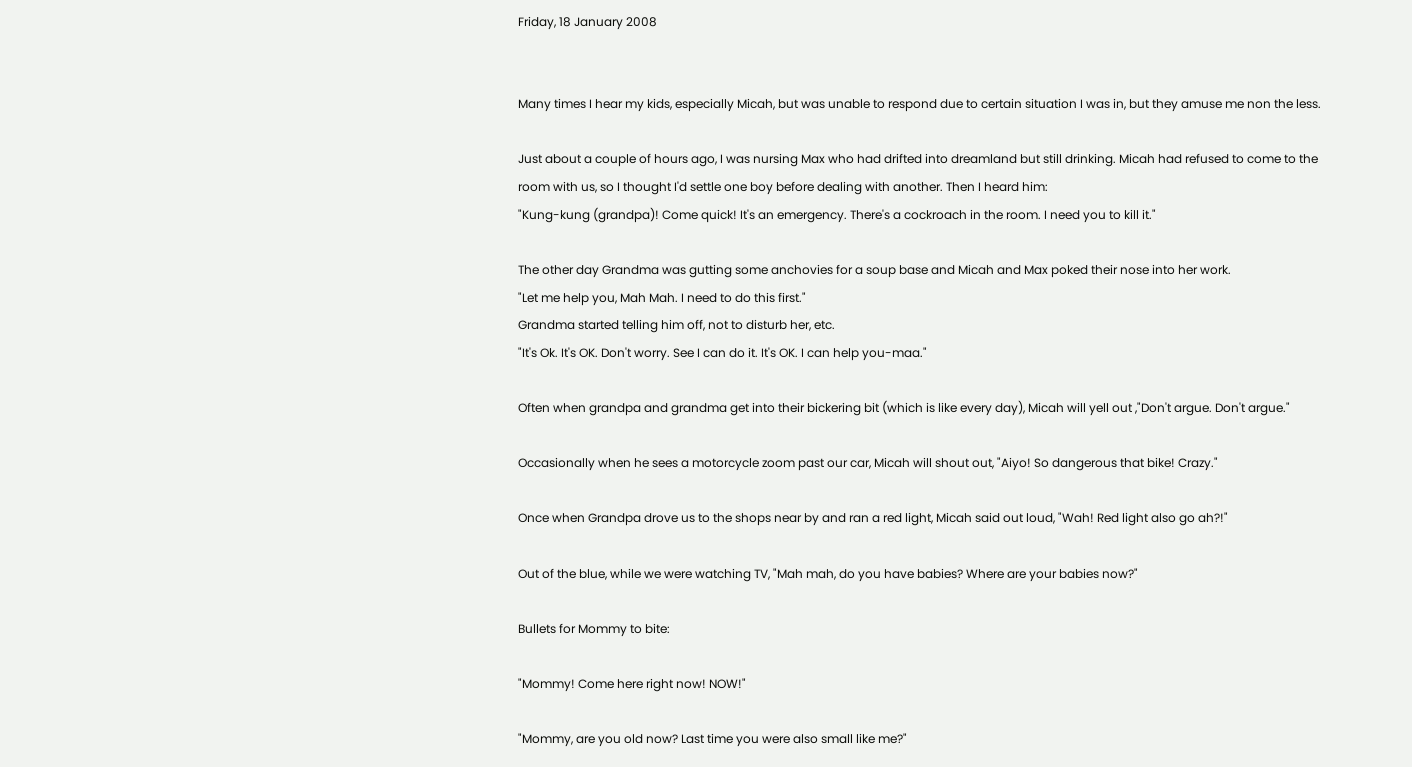Friday, 18 January 2008


Many times I hear my kids, especially Micah, but was unable to respond due to certain situation I was in, but they amuse me non the less.

Just about a couple of hours ago, I was nursing Max who had drifted into dreamland but still drinking. Micah had refused to come to the room with us, so I thought I'd settle one boy before dealing with another. Then I heard him:
"Kung-kung (grandpa)! Come quick! It's an emergency. There's a cockroach in the room. I need you to kill it."

The other day Grandma was gutting some anchovies for a soup base and Micah and Max poked their nose into her work.
"Let me help you, Mah Mah. I need to do this first."
Grandma started telling him off, not to disturb her, etc.
"It's Ok. It's OK. Don't worry. See I can do it. It's OK. I can help you-maa."

Often when grandpa and grandma get into their bickering bit (which is like every day), Micah will yell out ,"Don't argue. Don't argue."

Occasionally when he sees a motorcycle zoom past our car, Micah will shout out, "Aiyo! So dangerous that bike! Crazy."

Once when Grandpa drove us to the shops near by and ran a red light, Micah said out loud, "Wah! Red light also go ah?!"

Out of the blue, while we were watching TV, "Mah mah, do you have babies? Where are your babies now?"

Bullets for Mommy to bite:

"Mommy! Come here right now! NOW!"

"Mommy, are you old now? Last time you were also small like me?"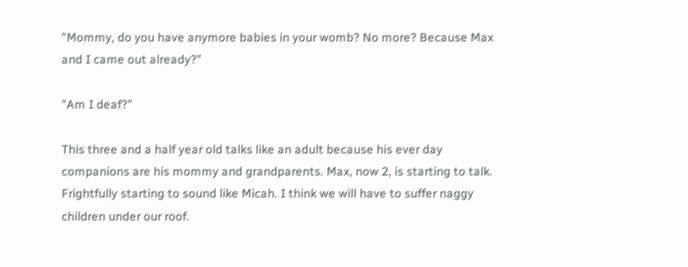"Mommy, do you have anymore babies in your womb? No more? Because Max and I came out already?"

"Am I deaf?"

This three and a half year old talks like an adult because his ever day companions are his mommy and grandparents. Max, now 2, is starting to talk. Frightfully starting to sound like Micah. I think we will have to suffer naggy children under our roof.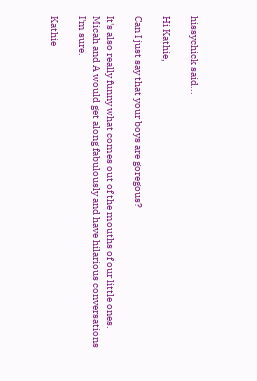hissychick said...

Hi Kathie,

Can I just say that your boys are goregous?

It's also really funny what comes out of the mouths of our little ones. Micah and A would get along fabulously and have hilarious conversations I'm sure.

Kathie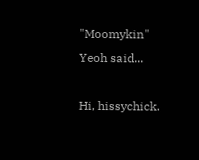"Moomykin" Yeoh said...

Hi, hissychick.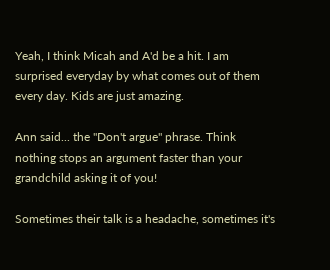Yeah, I think Micah and A'd be a hit. I am surprised everyday by what comes out of them every day. Kids are just amazing.

Ann said... the "Don't argue" phrase. Think nothing stops an argument faster than your grandchild asking it of you!

Sometimes their talk is a headache, sometimes it's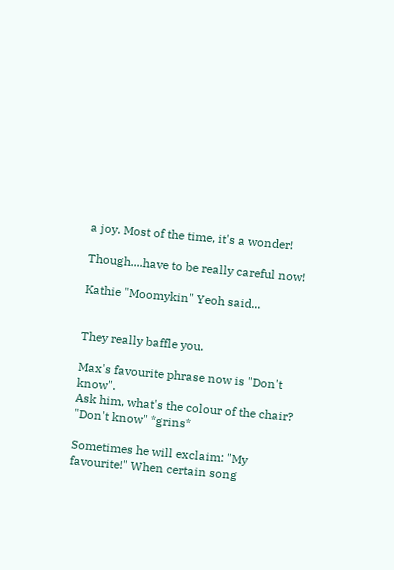a joy. Most of the time, it's a wonder!

Though....have to be really careful now!

Kathie "Moomykin" Yeoh said...


They really baffle you.

Max's favourite phrase now is "Don't know".
Ask him, what's the colour of the chair?
"Don't know" *grins*

Sometimes he will exclaim: "My favourite!" When certain song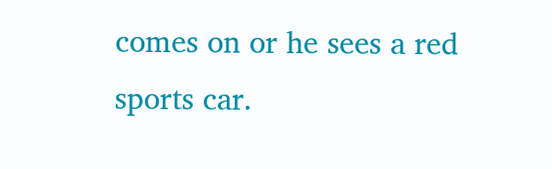comes on or he sees a red sports car.